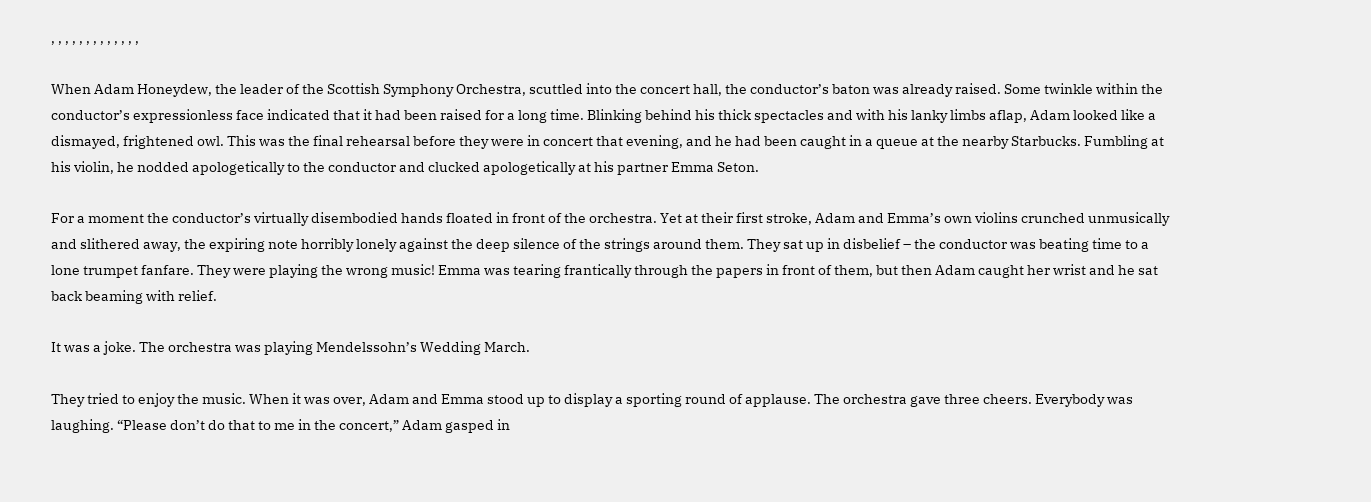, , , , , , , , , , , , ,

When Adam Honeydew, the leader of the Scottish Symphony Orchestra, scuttled into the concert hall, the conductor’s baton was already raised. Some twinkle within the conductor’s expressionless face indicated that it had been raised for a long time. Blinking behind his thick spectacles and with his lanky limbs aflap, Adam looked like a dismayed, frightened owl. This was the final rehearsal before they were in concert that evening, and he had been caught in a queue at the nearby Starbucks. Fumbling at his violin, he nodded apologetically to the conductor and clucked apologetically at his partner Emma Seton.

For a moment the conductor’s virtually disembodied hands floated in front of the orchestra. Yet at their first stroke, Adam and Emma’s own violins crunched unmusically and slithered away, the expiring note horribly lonely against the deep silence of the strings around them. They sat up in disbelief – the conductor was beating time to a lone trumpet fanfare. They were playing the wrong music! Emma was tearing frantically through the papers in front of them, but then Adam caught her wrist and he sat back beaming with relief.

It was a joke. The orchestra was playing Mendelssohn’s Wedding March.

They tried to enjoy the music. When it was over, Adam and Emma stood up to display a sporting round of applause. The orchestra gave three cheers. Everybody was laughing. “Please don’t do that to me in the concert,” Adam gasped in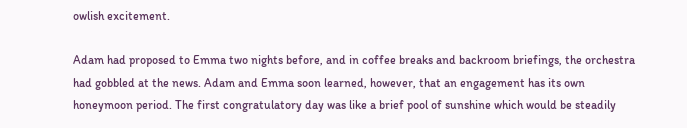owlish excitement.

Adam had proposed to Emma two nights before, and in coffee breaks and backroom briefings, the orchestra had gobbled at the news. Adam and Emma soon learned, however, that an engagement has its own honeymoon period. The first congratulatory day was like a brief pool of sunshine which would be steadily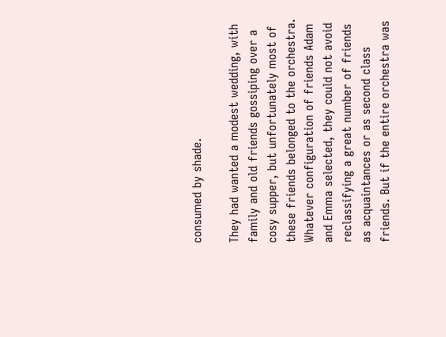consumed by shade.

They had wanted a modest wedding, with family and old friends gossiping over a cosy supper, but unfortunately most of these friends belonged to the orchestra. Whatever configuration of friends Adam and Emma selected, they could not avoid reclassifying a great number of friends as acquaintances or as second class friends. But if the entire orchestra was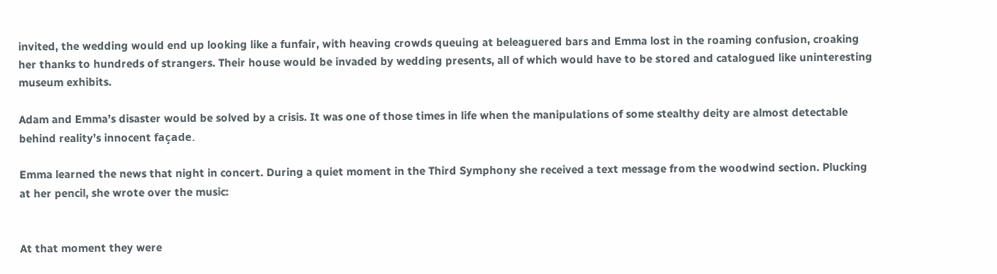invited, the wedding would end up looking like a funfair, with heaving crowds queuing at beleaguered bars and Emma lost in the roaming confusion, croaking her thanks to hundreds of strangers. Their house would be invaded by wedding presents, all of which would have to be stored and catalogued like uninteresting museum exhibits.

Adam and Emma’s disaster would be solved by a crisis. It was one of those times in life when the manipulations of some stealthy deity are almost detectable behind reality’s innocent façade.

Emma learned the news that night in concert. During a quiet moment in the Third Symphony she received a text message from the woodwind section. Plucking at her pencil, she wrote over the music:


At that moment they were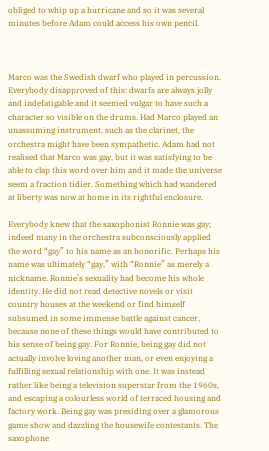obliged to whip up a hurricane and so it was several minutes before Adam could access his own pencil.



Marco was the Swedish dwarf who played in percussion. Everybody disapproved of this: dwarfs are always jolly and indefatigable and it seemed vulgar to have such a character so visible on the drums. Had Marco played an unassuming instrument, such as the clarinet, the orchestra might have been sympathetic. Adam had not realised that Marco was gay, but it was satisfying to be able to clap this word over him and it made the universe seem a fraction tidier. Something which had wandered at liberty was now at home in its rightful enclosure.

Everybody knew that the saxophonist Ronnie was gay; indeed many in the orchestra subconsciously applied the word “gay” to his name as an honorific. Perhaps his name was ultimately “gay,” with “Ronnie” as merely a nickname. Ronnie’s sexuality had become his whole identity. He did not read detective novels or visit country houses at the weekend or find himself subsumed in some immense battle against cancer, because none of these things would have contributed to his sense of being gay. For Ronnie, being gay did not actually involve loving another man, or even enjoying a fulfilling sexual relationship with one. It was instead rather like being a television superstar from the 1960s, and escaping a colourless world of terraced housing and factory work. Being gay was presiding over a glamorous game show and dazzling the housewife contestants. The saxophone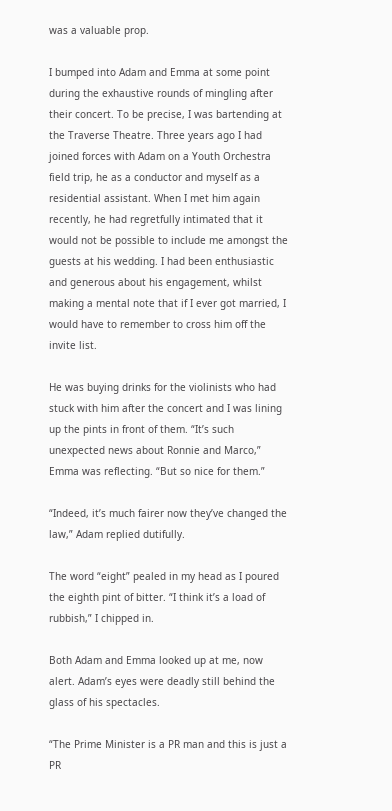was a valuable prop.

I bumped into Adam and Emma at some point during the exhaustive rounds of mingling after their concert. To be precise, I was bartending at the Traverse Theatre. Three years ago I had joined forces with Adam on a Youth Orchestra field trip, he as a conductor and myself as a residential assistant. When I met him again recently, he had regretfully intimated that it would not be possible to include me amongst the guests at his wedding. I had been enthusiastic and generous about his engagement, whilst making a mental note that if I ever got married, I would have to remember to cross him off the invite list.

He was buying drinks for the violinists who had stuck with him after the concert and I was lining up the pints in front of them. “It’s such unexpected news about Ronnie and Marco,” Emma was reflecting. “But so nice for them.”

“Indeed, it’s much fairer now they’ve changed the law,” Adam replied dutifully.

The word “eight” pealed in my head as I poured the eighth pint of bitter. “I think it’s a load of rubbish,” I chipped in.

Both Adam and Emma looked up at me, now alert. Adam’s eyes were deadly still behind the glass of his spectacles.

“The Prime Minister is a PR man and this is just a PR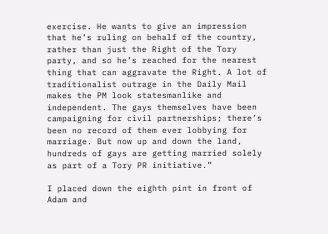exercise. He wants to give an impression that he’s ruling on behalf of the country, rather than just the Right of the Tory party, and so he’s reached for the nearest thing that can aggravate the Right. A lot of traditionalist outrage in the Daily Mail makes the PM look statesmanlike and independent. The gays themselves have been campaigning for civil partnerships; there’s been no record of them ever lobbying for marriage. But now up and down the land, hundreds of gays are getting married solely as part of a Tory PR initiative.”

I placed down the eighth pint in front of Adam and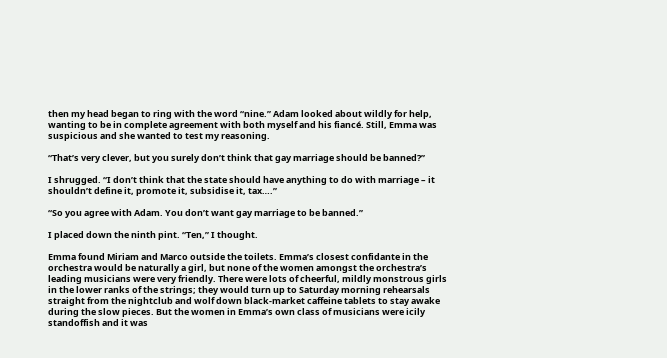then my head began to ring with the word “nine.” Adam looked about wildly for help, wanting to be in complete agreement with both myself and his fiancé. Still, Emma was suspicious and she wanted to test my reasoning.

“That’s very clever, but you surely don’t think that gay marriage should be banned?”

I shrugged. “I don’t think that the state should have anything to do with marriage – it shouldn’t define it, promote it, subsidise it, tax….”

“So you agree with Adam. You don’t want gay marriage to be banned.”

I placed down the ninth pint. “Ten,” I thought.

Emma found Miriam and Marco outside the toilets. Emma’s closest confidante in the orchestra would be naturally a girl, but none of the women amongst the orchestra’s leading musicians were very friendly. There were lots of cheerful, mildly monstrous girls in the lower ranks of the strings; they would turn up to Saturday morning rehearsals straight from the nightclub and wolf down black-market caffeine tablets to stay awake during the slow pieces. But the women in Emma’s own class of musicians were icily standoffish and it was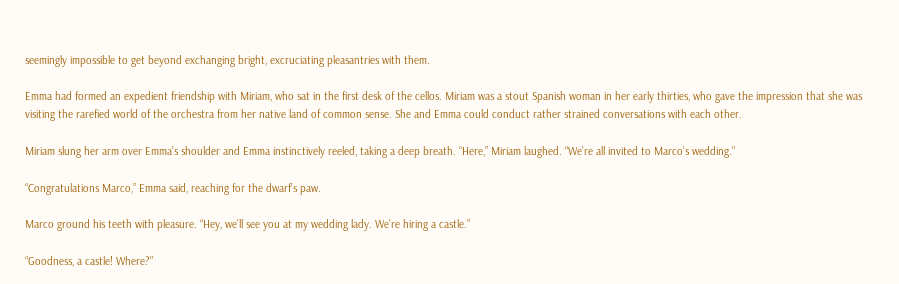seemingly impossible to get beyond exchanging bright, excruciating pleasantries with them.

Emma had formed an expedient friendship with Miriam, who sat in the first desk of the cellos. Miriam was a stout Spanish woman in her early thirties, who gave the impression that she was visiting the rarefied world of the orchestra from her native land of common sense. She and Emma could conduct rather strained conversations with each other.

Miriam slung her arm over Emma’s shoulder and Emma instinctively reeled, taking a deep breath. “Here,” Miriam laughed. “We’re all invited to Marco’s wedding.”

“Congratulations Marco,” Emma said, reaching for the dwarf’s paw.

Marco ground his teeth with pleasure. “Hey, we’ll see you at my wedding lady. We’re hiring a castle.”

“Goodness, a castle! Where?”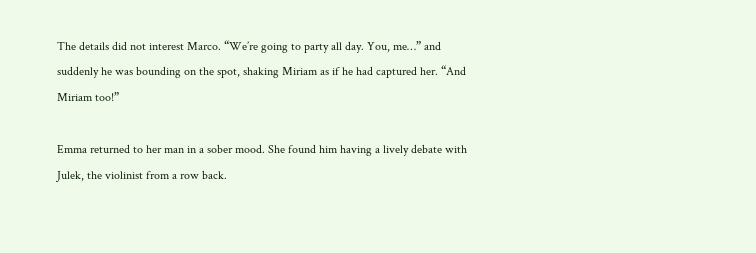The details did not interest Marco. “We’re going to party all day. You, me…” and suddenly he was bounding on the spot, shaking Miriam as if he had captured her. “And Miriam too!”

Emma returned to her man in a sober mood. She found him having a lively debate with Julek, the violinist from a row back.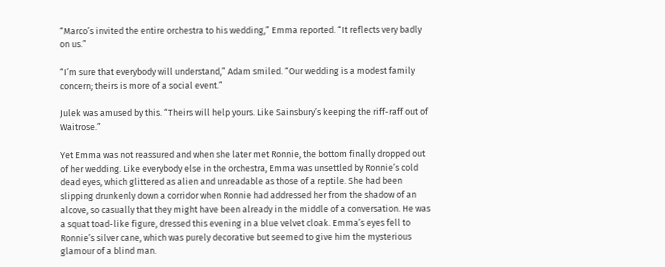“Marco’s invited the entire orchestra to his wedding,” Emma reported. “It reflects very badly on us.”

“I’m sure that everybody will understand,” Adam smiled. “Our wedding is a modest family concern; theirs is more of a social event.”

Julek was amused by this. “Theirs will help yours. Like Sainsbury’s keeping the riff-raff out of Waitrose.”

Yet Emma was not reassured and when she later met Ronnie, the bottom finally dropped out of her wedding. Like everybody else in the orchestra, Emma was unsettled by Ronnie’s cold dead eyes, which glittered as alien and unreadable as those of a reptile. She had been slipping drunkenly down a corridor when Ronnie had addressed her from the shadow of an alcove, so casually that they might have been already in the middle of a conversation. He was a squat toad-like figure, dressed this evening in a blue velvet cloak. Emma’s eyes fell to Ronnie’s silver cane, which was purely decorative but seemed to give him the mysterious glamour of a blind man.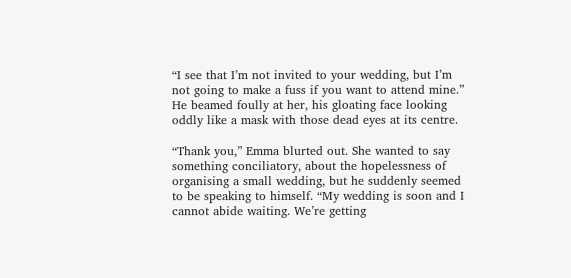“I see that I’m not invited to your wedding, but I’m not going to make a fuss if you want to attend mine.” He beamed foully at her, his gloating face looking oddly like a mask with those dead eyes at its centre.

“Thank you,” Emma blurted out. She wanted to say something conciliatory, about the hopelessness of organising a small wedding, but he suddenly seemed to be speaking to himself. “My wedding is soon and I cannot abide waiting. We’re getting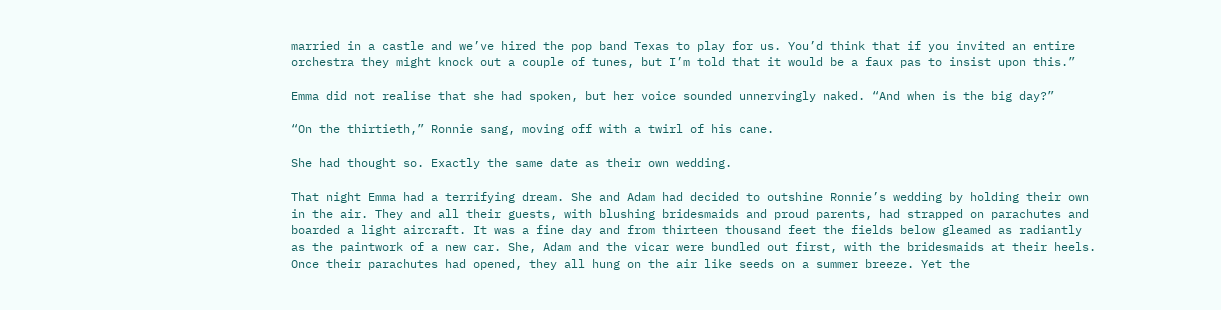married in a castle and we’ve hired the pop band Texas to play for us. You’d think that if you invited an entire orchestra they might knock out a couple of tunes, but I’m told that it would be a faux pas to insist upon this.”

Emma did not realise that she had spoken, but her voice sounded unnervingly naked. “And when is the big day?”

“On the thirtieth,” Ronnie sang, moving off with a twirl of his cane.

She had thought so. Exactly the same date as their own wedding.

That night Emma had a terrifying dream. She and Adam had decided to outshine Ronnie’s wedding by holding their own in the air. They and all their guests, with blushing bridesmaids and proud parents, had strapped on parachutes and boarded a light aircraft. It was a fine day and from thirteen thousand feet the fields below gleamed as radiantly as the paintwork of a new car. She, Adam and the vicar were bundled out first, with the bridesmaids at their heels. Once their parachutes had opened, they all hung on the air like seeds on a summer breeze. Yet the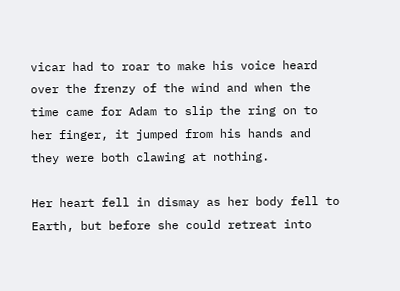vicar had to roar to make his voice heard over the frenzy of the wind and when the time came for Adam to slip the ring on to her finger, it jumped from his hands and they were both clawing at nothing.

Her heart fell in dismay as her body fell to Earth, but before she could retreat into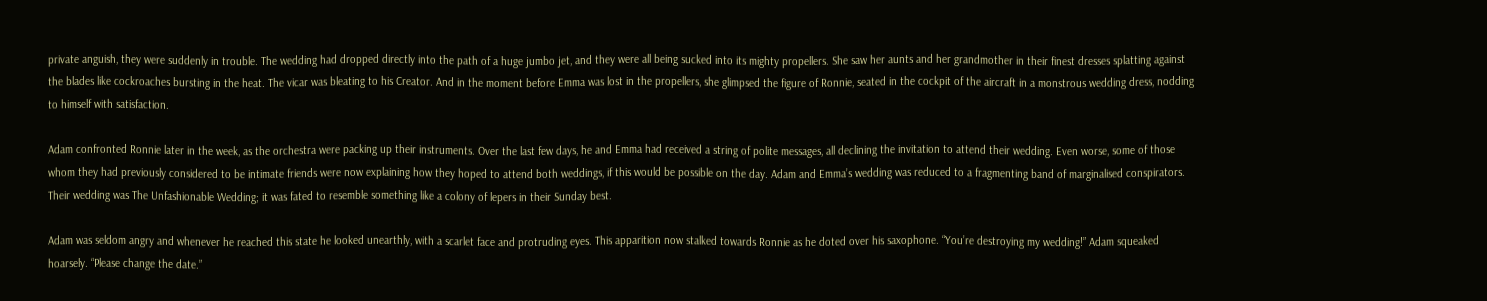private anguish, they were suddenly in trouble. The wedding had dropped directly into the path of a huge jumbo jet, and they were all being sucked into its mighty propellers. She saw her aunts and her grandmother in their finest dresses splatting against the blades like cockroaches bursting in the heat. The vicar was bleating to his Creator. And in the moment before Emma was lost in the propellers, she glimpsed the figure of Ronnie, seated in the cockpit of the aircraft in a monstrous wedding dress, nodding to himself with satisfaction.

Adam confronted Ronnie later in the week, as the orchestra were packing up their instruments. Over the last few days, he and Emma had received a string of polite messages, all declining the invitation to attend their wedding. Even worse, some of those whom they had previously considered to be intimate friends were now explaining how they hoped to attend both weddings, if this would be possible on the day. Adam and Emma’s wedding was reduced to a fragmenting band of marginalised conspirators. Their wedding was The Unfashionable Wedding; it was fated to resemble something like a colony of lepers in their Sunday best.

Adam was seldom angry and whenever he reached this state he looked unearthly, with a scarlet face and protruding eyes. This apparition now stalked towards Ronnie as he doted over his saxophone. “You’re destroying my wedding!” Adam squeaked hoarsely. “Please change the date.”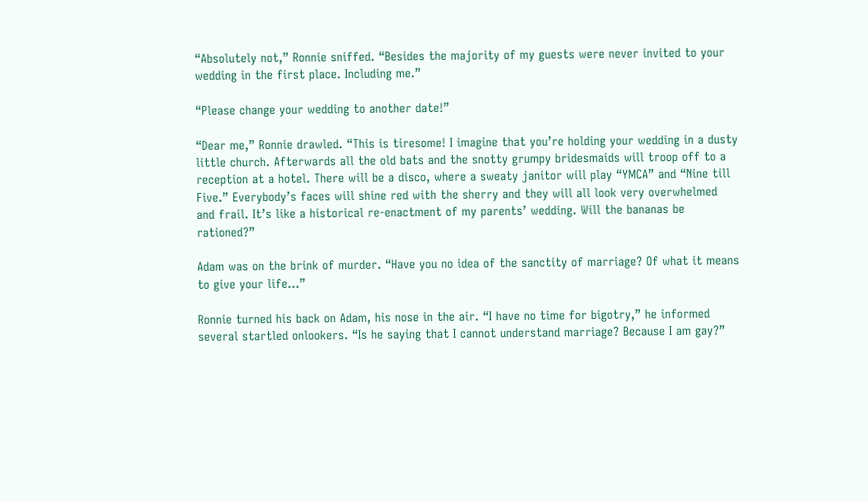“Absolutely not,” Ronnie sniffed. “Besides the majority of my guests were never invited to your wedding in the first place. Including me.”

“Please change your wedding to another date!”

“Dear me,” Ronnie drawled. “This is tiresome! I imagine that you’re holding your wedding in a dusty little church. Afterwards all the old bats and the snotty grumpy bridesmaids will troop off to a reception at a hotel. There will be a disco, where a sweaty janitor will play “YMCA” and “Nine till Five.” Everybody’s faces will shine red with the sherry and they will all look very overwhelmed and frail. It’s like a historical re-enactment of my parents’ wedding. Will the bananas be rationed?”

Adam was on the brink of murder. “Have you no idea of the sanctity of marriage? Of what it means to give your life…”

Ronnie turned his back on Adam, his nose in the air. “I have no time for bigotry,” he informed several startled onlookers. “Is he saying that I cannot understand marriage? Because I am gay?”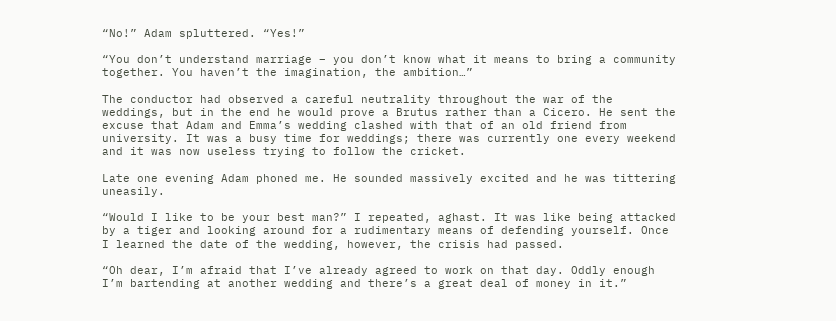“No!” Adam spluttered. “Yes!”

“You don’t understand marriage – you don’t know what it means to bring a community together. You haven’t the imagination, the ambition…”

The conductor had observed a careful neutrality throughout the war of the weddings, but in the end he would prove a Brutus rather than a Cicero. He sent the excuse that Adam and Emma’s wedding clashed with that of an old friend from university. It was a busy time for weddings; there was currently one every weekend and it was now useless trying to follow the cricket.

Late one evening Adam phoned me. He sounded massively excited and he was tittering uneasily.

“Would I like to be your best man?” I repeated, aghast. It was like being attacked by a tiger and looking around for a rudimentary means of defending yourself. Once I learned the date of the wedding, however, the crisis had passed.

“Oh dear, I’m afraid that I’ve already agreed to work on that day. Oddly enough I’m bartending at another wedding and there’s a great deal of money in it.”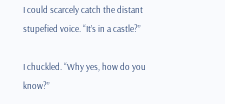I could scarcely catch the distant stupefied voice. “It’s in a castle?”

I chuckled. “Why yes, how do you know?”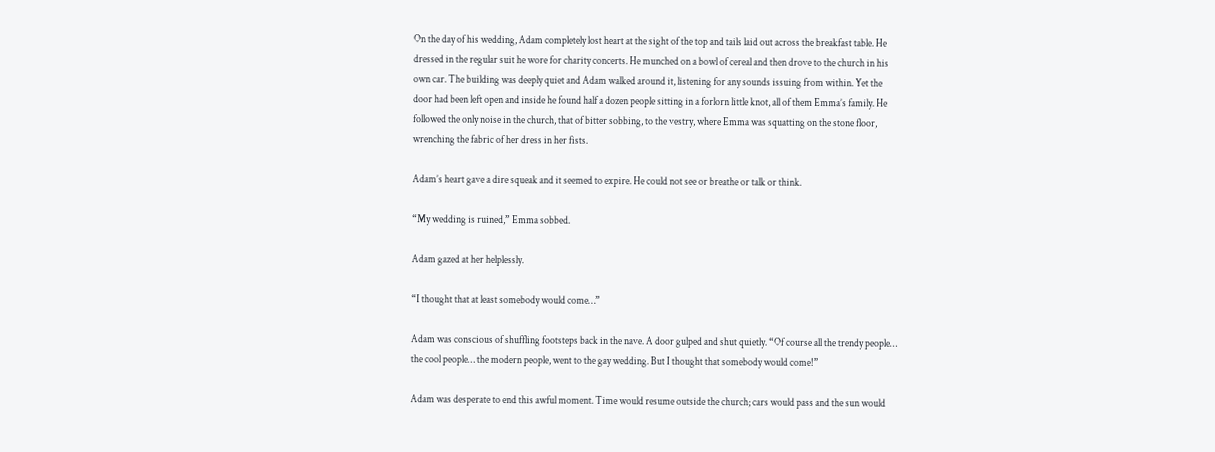On the day of his wedding, Adam completely lost heart at the sight of the top and tails laid out across the breakfast table. He dressed in the regular suit he wore for charity concerts. He munched on a bowl of cereal and then drove to the church in his own car. The building was deeply quiet and Adam walked around it, listening for any sounds issuing from within. Yet the door had been left open and inside he found half a dozen people sitting in a forlorn little knot, all of them Emma’s family. He followed the only noise in the church, that of bitter sobbing, to the vestry, where Emma was squatting on the stone floor, wrenching the fabric of her dress in her fists.

Adam’s heart gave a dire squeak and it seemed to expire. He could not see or breathe or talk or think.

“My wedding is ruined,” Emma sobbed.

Adam gazed at her helplessly.

“I thought that at least somebody would come…”

Adam was conscious of shuffling footsteps back in the nave. A door gulped and shut quietly. “Of course all the trendy people… the cool people… the modern people, went to the gay wedding. But I thought that somebody would come!”

Adam was desperate to end this awful moment. Time would resume outside the church; cars would pass and the sun would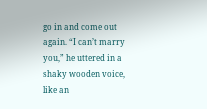go in and come out again. “I can’t marry you,” he uttered in a shaky wooden voice, like an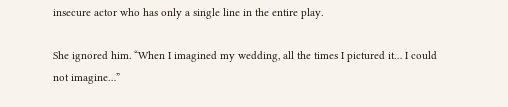insecure actor who has only a single line in the entire play.

She ignored him. “When I imagined my wedding, all the times I pictured it… I could not imagine…”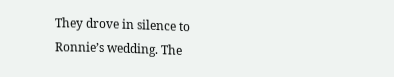They drove in silence to Ronnie’s wedding. The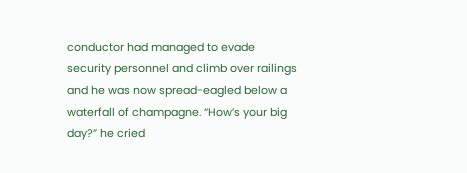conductor had managed to evade security personnel and climb over railings and he was now spread-eagled below a waterfall of champagne. “How’s your big day?” he cried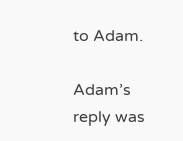to Adam.

Adam’s reply was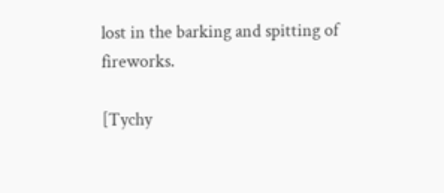lost in the barking and spitting of fireworks.

[Tychy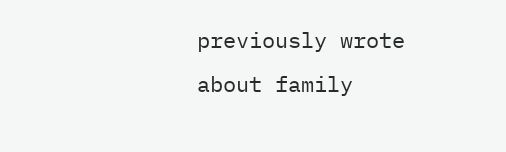previously wrote about family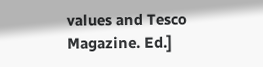values and Tesco Magazine. Ed.]